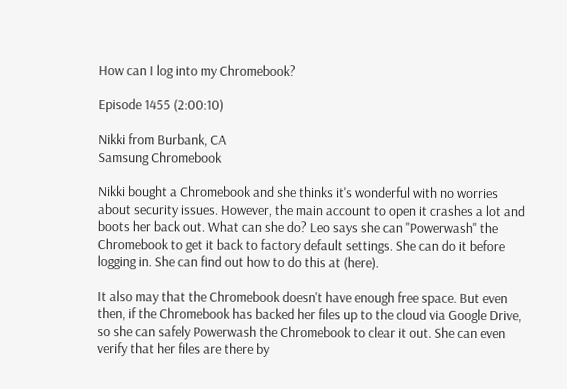How can I log into my Chromebook?

Episode 1455 (2:00:10)

Nikki from Burbank, CA
Samsung Chromebook

Nikki bought a Chromebook and she thinks it's wonderful with no worries about security issues. However, the main account to open it crashes a lot and boots her back out. What can she do? Leo says she can "Powerwash" the Chromebook to get it back to factory default settings. She can do it before logging in. She can find out how to do this at (here).

It also may that the Chromebook doesn't have enough free space. But even then, if the Chromebook has backed her files up to the cloud via Google Drive, so she can safely Powerwash the Chromebook to clear it out. She can even verify that her files are there by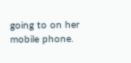going to on her mobile phone.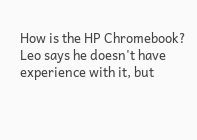How is the HP Chromebook? Leo says he doesn't have experience with it, but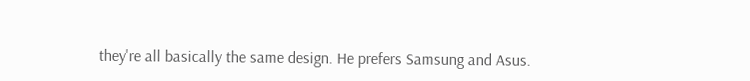they're all basically the same design. He prefers Samsung and Asus.